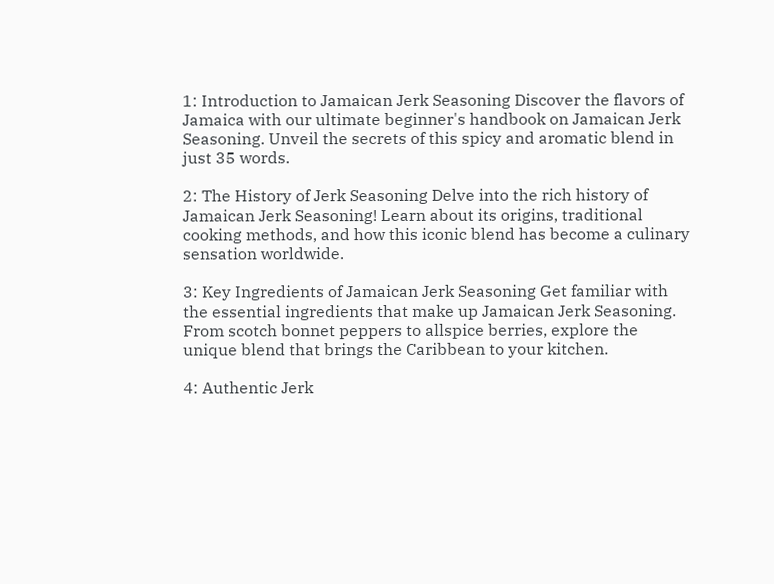1: Introduction to Jamaican Jerk Seasoning Discover the flavors of Jamaica with our ultimate beginner's handbook on Jamaican Jerk Seasoning. Unveil the secrets of this spicy and aromatic blend in just 35 words.

2: The History of Jerk Seasoning Delve into the rich history of Jamaican Jerk Seasoning! Learn about its origins, traditional cooking methods, and how this iconic blend has become a culinary sensation worldwide.

3: Key Ingredients of Jamaican Jerk Seasoning Get familiar with the essential ingredients that make up Jamaican Jerk Seasoning. From scotch bonnet peppers to allspice berries, explore the unique blend that brings the Caribbean to your kitchen.

4: Authentic Jerk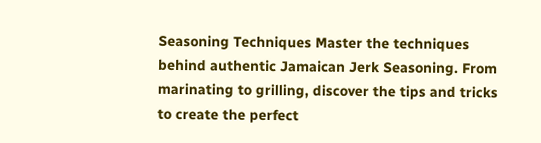Seasoning Techniques Master the techniques behind authentic Jamaican Jerk Seasoning. From marinating to grilling, discover the tips and tricks to create the perfect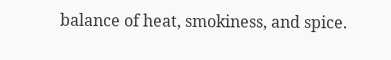balance of heat, smokiness, and spice.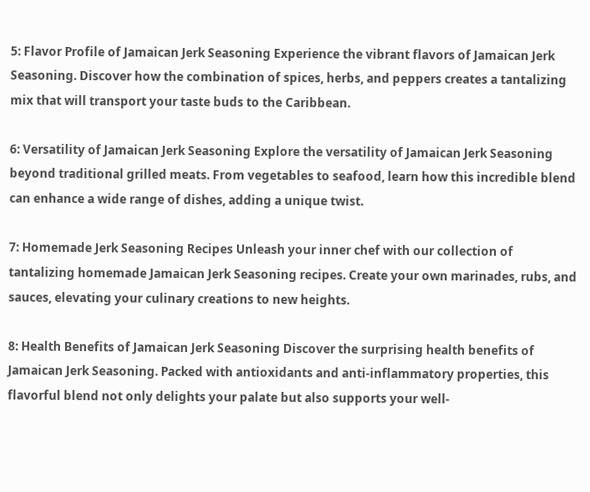5: Flavor Profile of Jamaican Jerk Seasoning Experience the vibrant flavors of Jamaican Jerk Seasoning. Discover how the combination of spices, herbs, and peppers creates a tantalizing mix that will transport your taste buds to the Caribbean.

6: Versatility of Jamaican Jerk Seasoning Explore the versatility of Jamaican Jerk Seasoning beyond traditional grilled meats. From vegetables to seafood, learn how this incredible blend can enhance a wide range of dishes, adding a unique twist.

7: Homemade Jerk Seasoning Recipes Unleash your inner chef with our collection of tantalizing homemade Jamaican Jerk Seasoning recipes. Create your own marinades, rubs, and sauces, elevating your culinary creations to new heights.

8: Health Benefits of Jamaican Jerk Seasoning Discover the surprising health benefits of Jamaican Jerk Seasoning. Packed with antioxidants and anti-inflammatory properties, this flavorful blend not only delights your palate but also supports your well-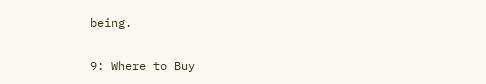being.

9: Where to Buy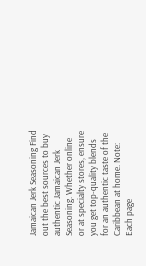Jamaican Jerk Seasoning Find out the best sources to buy authentic Jamaican Jerk Seasoning. Whether online or at specialty stores, ensure you get top-quality blends for an authentic taste of the Caribbean at home. Note: Each page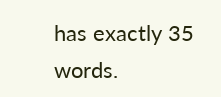has exactly 35 words.